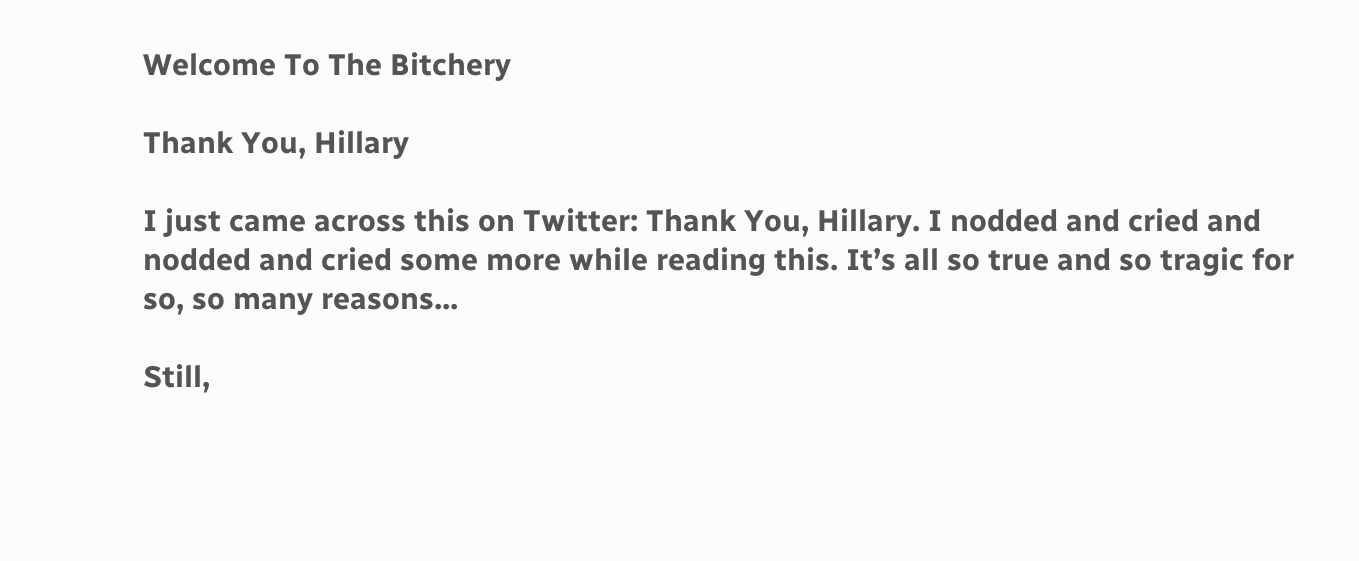Welcome To The Bitchery

Thank You, Hillary

I just came across this on Twitter: Thank You, Hillary. I nodded and cried and nodded and cried some more while reading this. It’s all so true and so tragic for so, so many reasons...

Still,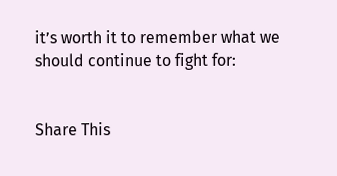it’s worth it to remember what we should continue to fight for:


Share This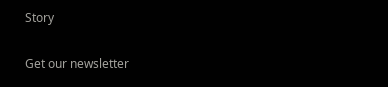Story

Get our newsletter